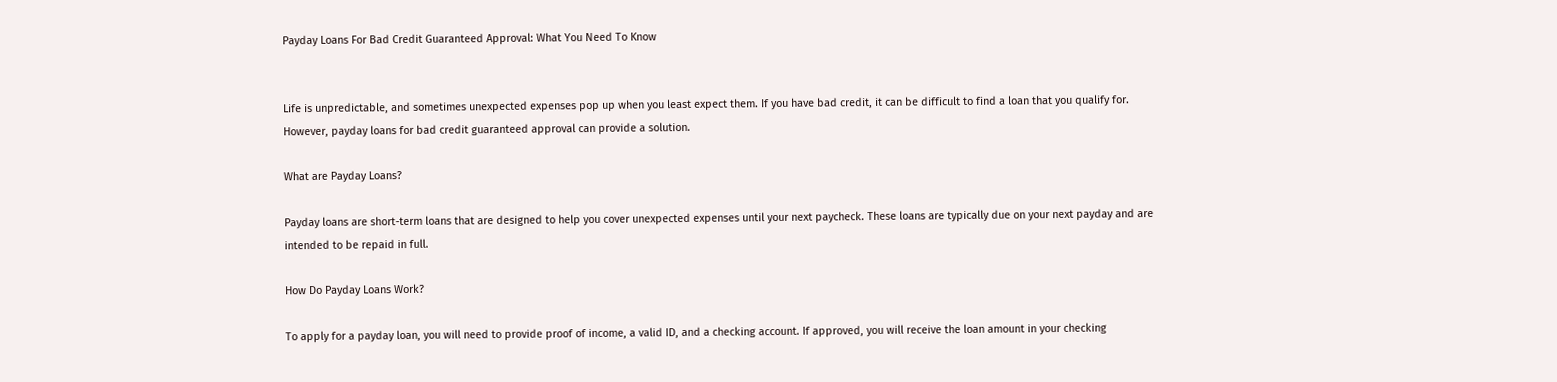Payday Loans For Bad Credit Guaranteed Approval: What You Need To Know


Life is unpredictable, and sometimes unexpected expenses pop up when you least expect them. If you have bad credit, it can be difficult to find a loan that you qualify for. However, payday loans for bad credit guaranteed approval can provide a solution.

What are Payday Loans?

Payday loans are short-term loans that are designed to help you cover unexpected expenses until your next paycheck. These loans are typically due on your next payday and are intended to be repaid in full.

How Do Payday Loans Work?

To apply for a payday loan, you will need to provide proof of income, a valid ID, and a checking account. If approved, you will receive the loan amount in your checking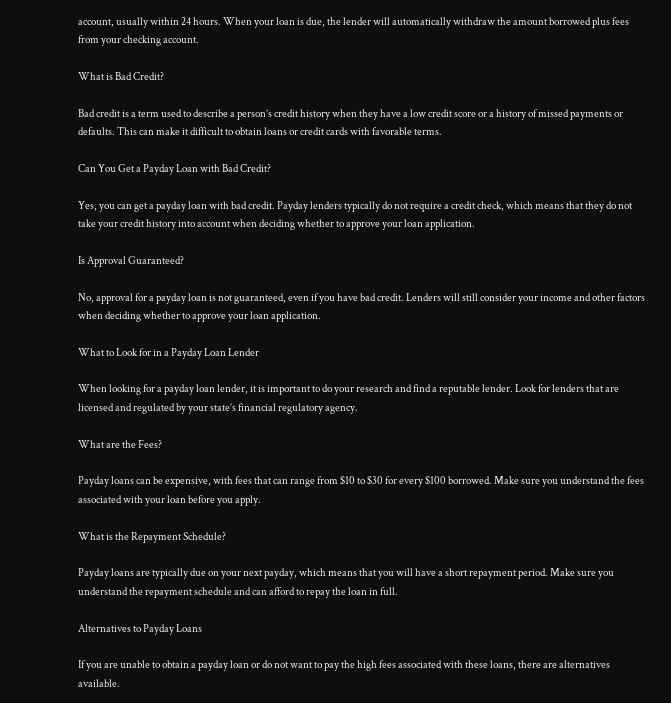account, usually within 24 hours. When your loan is due, the lender will automatically withdraw the amount borrowed plus fees from your checking account.

What is Bad Credit?

Bad credit is a term used to describe a person’s credit history when they have a low credit score or a history of missed payments or defaults. This can make it difficult to obtain loans or credit cards with favorable terms.

Can You Get a Payday Loan with Bad Credit?

Yes, you can get a payday loan with bad credit. Payday lenders typically do not require a credit check, which means that they do not take your credit history into account when deciding whether to approve your loan application.

Is Approval Guaranteed?

No, approval for a payday loan is not guaranteed, even if you have bad credit. Lenders will still consider your income and other factors when deciding whether to approve your loan application.

What to Look for in a Payday Loan Lender

When looking for a payday loan lender, it is important to do your research and find a reputable lender. Look for lenders that are licensed and regulated by your state’s financial regulatory agency.

What are the Fees?

Payday loans can be expensive, with fees that can range from $10 to $30 for every $100 borrowed. Make sure you understand the fees associated with your loan before you apply.

What is the Repayment Schedule?

Payday loans are typically due on your next payday, which means that you will have a short repayment period. Make sure you understand the repayment schedule and can afford to repay the loan in full.

Alternatives to Payday Loans

If you are unable to obtain a payday loan or do not want to pay the high fees associated with these loans, there are alternatives available.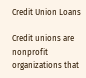Credit Union Loans

Credit unions are nonprofit organizations that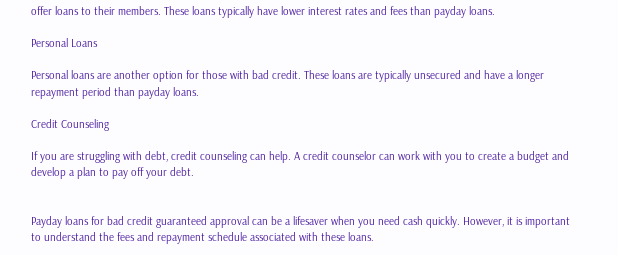offer loans to their members. These loans typically have lower interest rates and fees than payday loans.

Personal Loans

Personal loans are another option for those with bad credit. These loans are typically unsecured and have a longer repayment period than payday loans.

Credit Counseling

If you are struggling with debt, credit counseling can help. A credit counselor can work with you to create a budget and develop a plan to pay off your debt.


Payday loans for bad credit guaranteed approval can be a lifesaver when you need cash quickly. However, it is important to understand the fees and repayment schedule associated with these loans.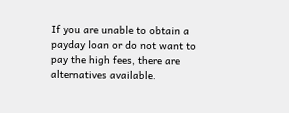If you are unable to obtain a payday loan or do not want to pay the high fees, there are alternatives available.